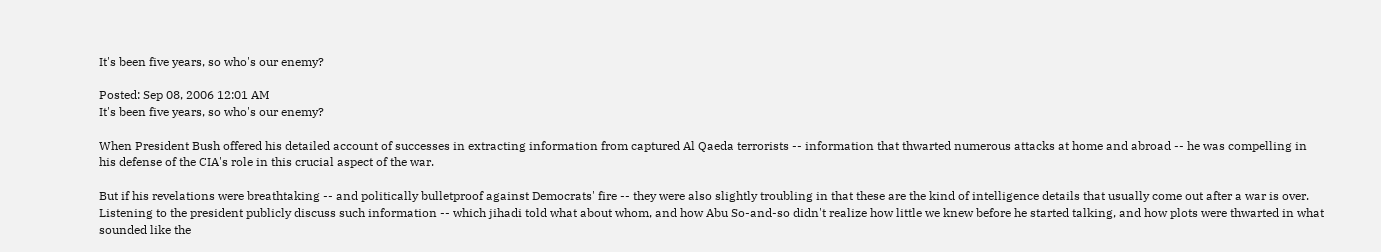It's been five years, so who's our enemy?

Posted: Sep 08, 2006 12:01 AM
It's been five years, so who's our enemy?

When President Bush offered his detailed account of successes in extracting information from captured Al Qaeda terrorists -- information that thwarted numerous attacks at home and abroad -- he was compelling in his defense of the CIA's role in this crucial aspect of the war.

But if his revelations were breathtaking -- and politically bulletproof against Democrats' fire -- they were also slightly troubling in that these are the kind of intelligence details that usually come out after a war is over. Listening to the president publicly discuss such information -- which jihadi told what about whom, and how Abu So-and-so didn't realize how little we knew before he started talking, and how plots were thwarted in what sounded like the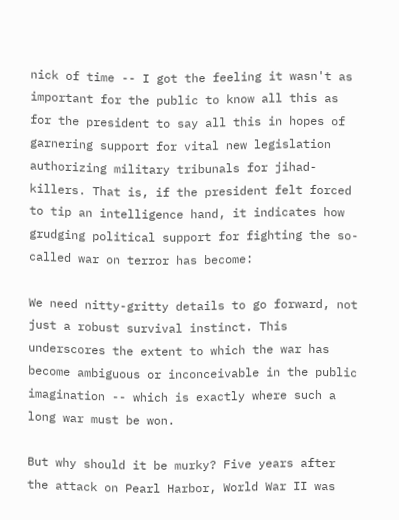nick of time -- I got the feeling it wasn't as important for the public to know all this as for the president to say all this in hopes of garnering support for vital new legislation authorizing military tribunals for jihad-killers. That is, if the president felt forced to tip an intelligence hand, it indicates how grudging political support for fighting the so-called war on terror has become:

We need nitty-gritty details to go forward, not just a robust survival instinct. This underscores the extent to which the war has become ambiguous or inconceivable in the public imagination -- which is exactly where such a long war must be won.

But why should it be murky? Five years after the attack on Pearl Harbor, World War II was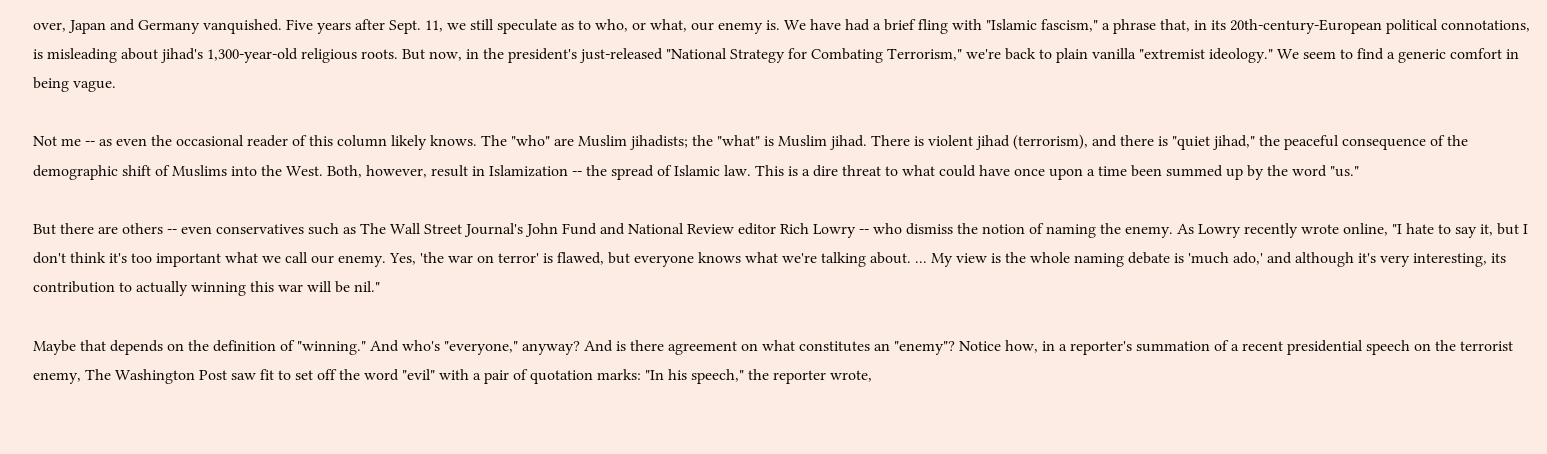over, Japan and Germany vanquished. Five years after Sept. 11, we still speculate as to who, or what, our enemy is. We have had a brief fling with "Islamic fascism," a phrase that, in its 20th-century-European political connotations, is misleading about jihad's 1,300-year-old religious roots. But now, in the president's just-released "National Strategy for Combating Terrorism," we're back to plain vanilla "extremist ideology." We seem to find a generic comfort in being vague.

Not me -- as even the occasional reader of this column likely knows. The "who" are Muslim jihadists; the "what" is Muslim jihad. There is violent jihad (terrorism), and there is "quiet jihad," the peaceful consequence of the demographic shift of Muslims into the West. Both, however, result in Islamization -- the spread of Islamic law. This is a dire threat to what could have once upon a time been summed up by the word "us."

But there are others -- even conservatives such as The Wall Street Journal's John Fund and National Review editor Rich Lowry -- who dismiss the notion of naming the enemy. As Lowry recently wrote online, "I hate to say it, but I don't think it's too important what we call our enemy. Yes, 'the war on terror' is flawed, but everyone knows what we're talking about. ... My view is the whole naming debate is 'much ado,' and although it's very interesting, its contribution to actually winning this war will be nil."

Maybe that depends on the definition of "winning." And who's "everyone," anyway? And is there agreement on what constitutes an "enemy"? Notice how, in a reporter's summation of a recent presidential speech on the terrorist enemy, The Washington Post saw fit to set off the word "evil" with a pair of quotation marks: "In his speech," the reporter wrote,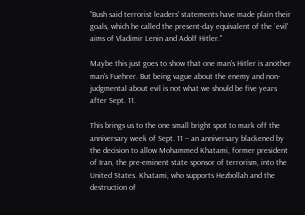"Bush said terrorist leaders' statements have made plain their goals, which he called the present-day equivalent of the `evil' aims of Vladimir Lenin and Adolf Hitler."

Maybe this just goes to show that one man's Hitler is another man's Fuehrer. But being vague about the enemy and non-judgmental about evil is not what we should be five years after Sept. 11.

This brings us to the one small bright spot to mark off the anniversary week of Sept. 11 -- an anniversary blackened by the decision to allow Mohammed Khatami, former president of Iran, the pre-eminent state sponsor of terrorism, into the United States. Khatami, who supports Hezbollah and the destruction of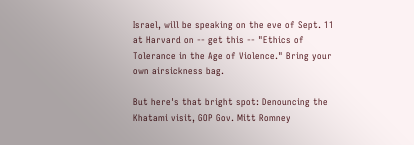Israel, will be speaking on the eve of Sept. 11 at Harvard on -- get this -- "Ethics of Tolerance in the Age of Violence." Bring your own airsickness bag.

But here's that bright spot: Denouncing the Khatami visit, GOP Gov. Mitt Romney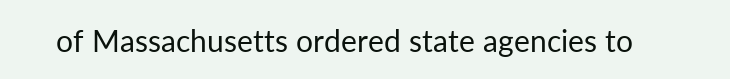of Massachusetts ordered state agencies to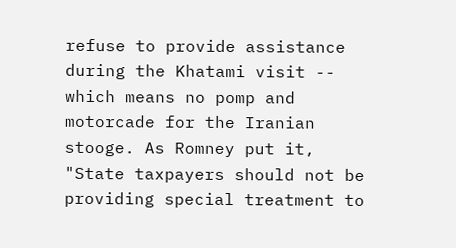refuse to provide assistance during the Khatami visit -- which means no pomp and motorcade for the Iranian stooge. As Romney put it, "State taxpayers should not be providing special treatment to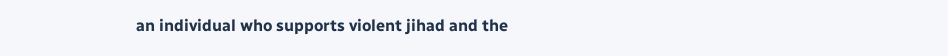an individual who supports violent jihad and the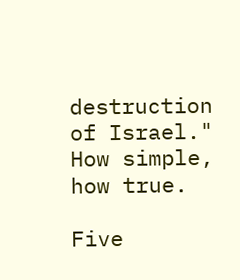destruction of Israel." How simple, how true.

Five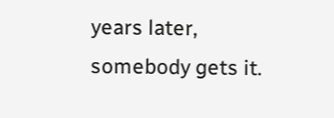years later, somebody gets it.